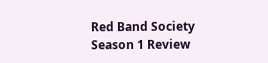Red Band Society Season 1 Review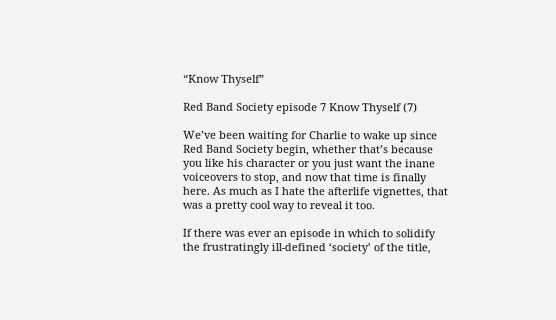“Know Thyself”

Red Band Society episode 7 Know Thyself (7)

We’ve been waiting for Charlie to wake up since Red Band Society begin, whether that’s because you like his character or you just want the inane voiceovers to stop, and now that time is finally here. As much as I hate the afterlife vignettes, that was a pretty cool way to reveal it too.

If there was ever an episode in which to solidify the frustratingly ill-defined ‘society’ of the title,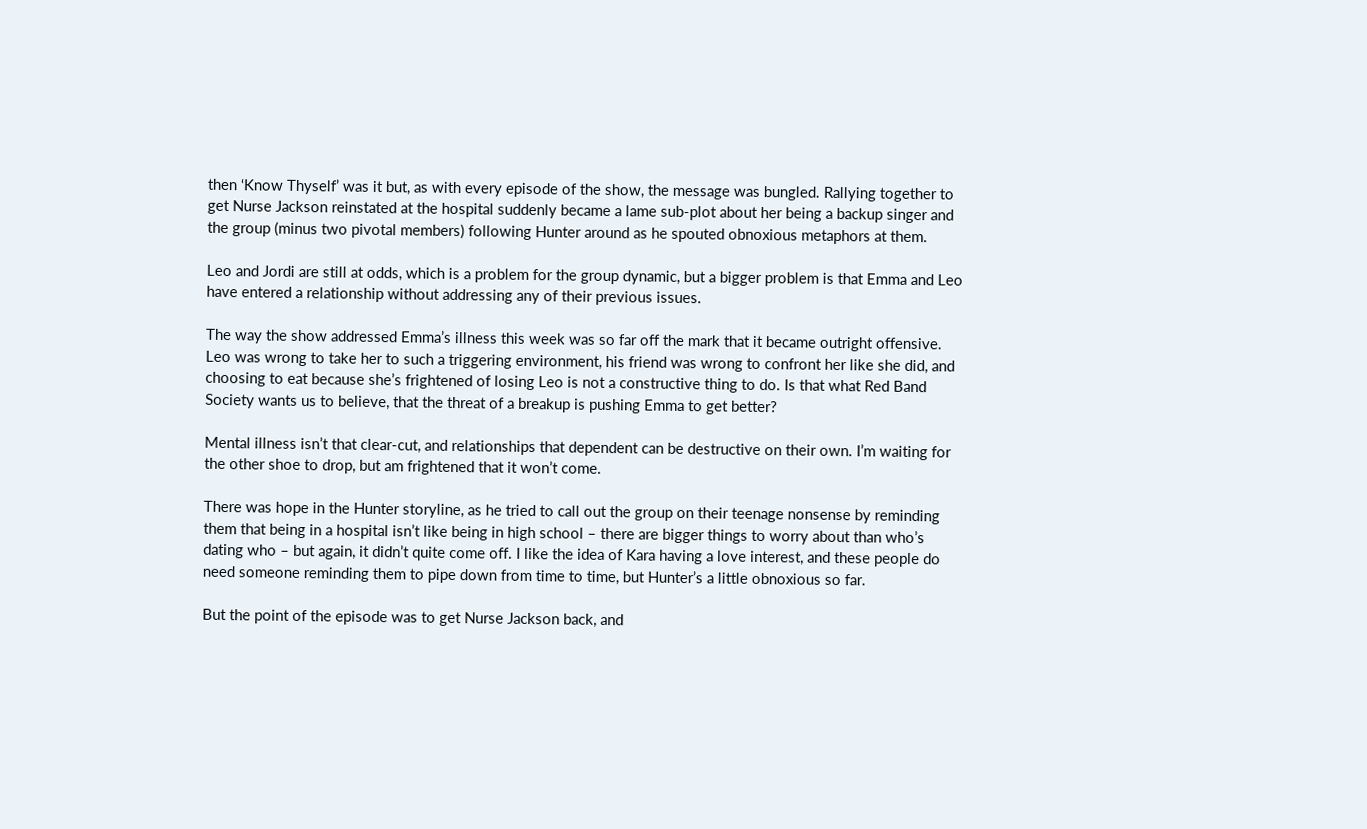then ‘Know Thyself’ was it but, as with every episode of the show, the message was bungled. Rallying together to get Nurse Jackson reinstated at the hospital suddenly became a lame sub-plot about her being a backup singer and the group (minus two pivotal members) following Hunter around as he spouted obnoxious metaphors at them.

Leo and Jordi are still at odds, which is a problem for the group dynamic, but a bigger problem is that Emma and Leo have entered a relationship without addressing any of their previous issues.

The way the show addressed Emma’s illness this week was so far off the mark that it became outright offensive. Leo was wrong to take her to such a triggering environment, his friend was wrong to confront her like she did, and choosing to eat because she’s frightened of losing Leo is not a constructive thing to do. Is that what Red Band Society wants us to believe, that the threat of a breakup is pushing Emma to get better?

Mental illness isn’t that clear-cut, and relationships that dependent can be destructive on their own. I’m waiting for the other shoe to drop, but am frightened that it won’t come.

There was hope in the Hunter storyline, as he tried to call out the group on their teenage nonsense by reminding them that being in a hospital isn’t like being in high school – there are bigger things to worry about than who’s dating who – but again, it didn’t quite come off. I like the idea of Kara having a love interest, and these people do need someone reminding them to pipe down from time to time, but Hunter’s a little obnoxious so far.

But the point of the episode was to get Nurse Jackson back, and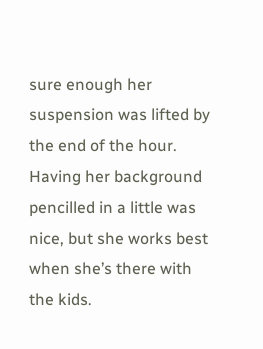sure enough her suspension was lifted by the end of the hour. Having her background pencilled in a little was nice, but she works best when she’s there with the kids.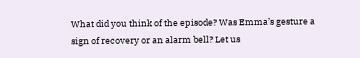What did you think of the episode? Was Emma’s gesture a sign of recovery or an alarm bell? Let us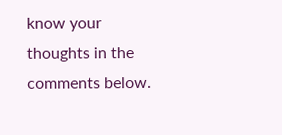know your thoughts in the comments below.